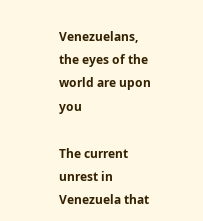Venezuelans, the eyes of the world are upon you

The current unrest in Venezuela that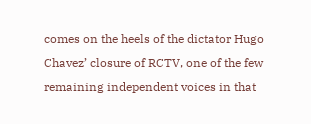comes on the heels of the dictator Hugo Chavez’ closure of RCTV, one of the few remaining independent voices in that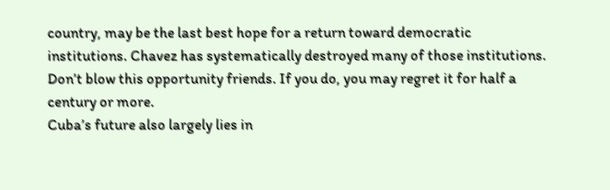country, may be the last best hope for a return toward democratic institutions. Chavez has systematically destroyed many of those institutions. Don’t blow this opportunity friends. If you do, you may regret it for half a century or more.
Cuba’s future also largely lies in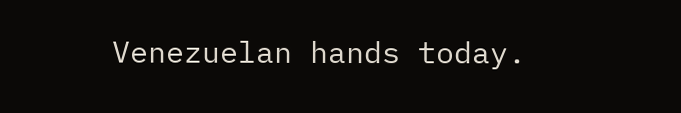Venezuelan hands today.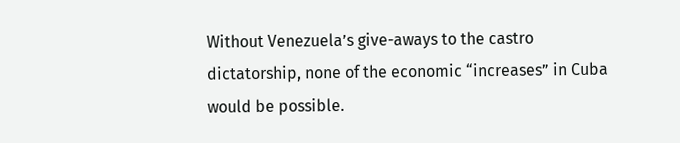Without Venezuela’s give-aways to the castro dictatorship, none of the economic “increases” in Cuba would be possible.